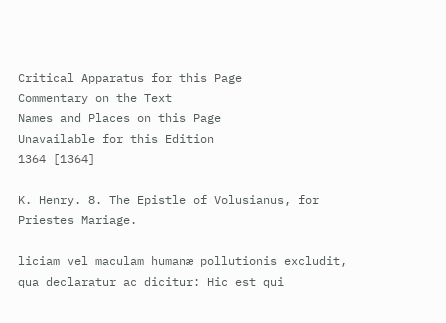Critical Apparatus for this Page
Commentary on the Text
Names and Places on this Page
Unavailable for this Edition
1364 [1364]

K. Henry. 8. The Epistle of Volusianus, for Priestes Mariage.

liciam vel maculam humanæ pollutionis excludit, qua declaratur ac dicitur: Hic est qui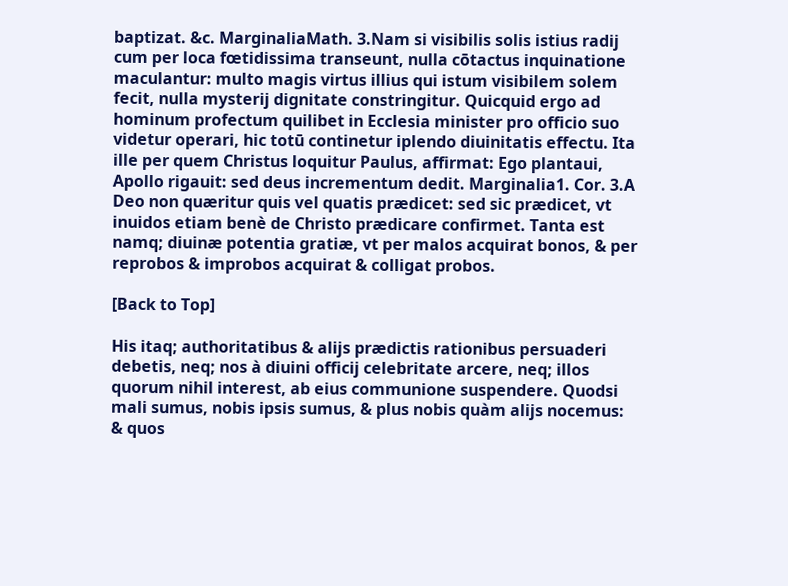baptizat. &c. MarginaliaMath. 3.Nam si visibilis solis istius radij cum per loca fœtidissima transeunt, nulla cōtactus inquinatione maculantur: multo magis virtus illius qui istum visibilem solem fecit, nulla mysterij dignitate constringitur. Quicquid ergo ad hominum profectum quilibet in Ecclesia minister pro officio suo videtur operari, hic totū continetur iplendo diuinitatis effectu. Ita ille per quem Christus loquitur Paulus, affirmat: Ego plantaui, Apollo rigauit: sed deus incrementum dedit. Marginalia1. Cor. 3.A Deo non quæritur quis vel quatis prædicet: sed sic prædicet, vt inuidos etiam benè de Christo prædicare confirmet. Tanta est namq; diuinæ potentia gratiæ, vt per malos acquirat bonos, & per reprobos & improbos acquirat & colligat probos.

[Back to Top]

His itaq; authoritatibus & alijs prædictis rationibus persuaderi debetis, neq; nos à diuini officij celebritate arcere, neq; illos quorum nihil interest, ab eius communione suspendere. Quodsi mali sumus, nobis ipsis sumus, & plus nobis quàm alijs nocemus: & quos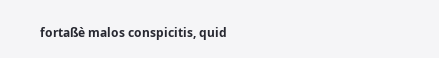fortaßè malos conspicitis, quid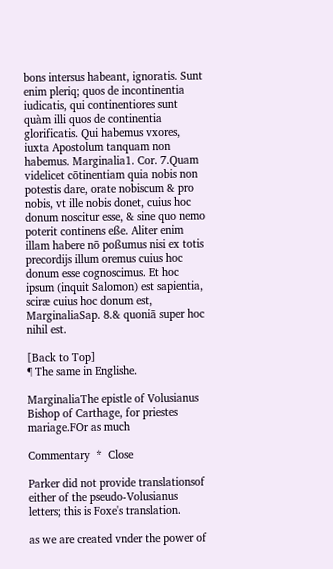bons intersus habeant, ignoratis. Sunt enim pleriq; quos de incontinentia iudicatis, qui continentiores sunt quàm illi quos de continentia glorificatis. Qui habemus vxores, iuxta Apostolum tanquam non habemus. Marginalia1. Cor. 7.Quam videlicet cōtinentiam quia nobis non potestis dare, orate nobiscum & pro nobis, vt ille nobis donet, cuius hoc donum noscitur esse, & sine quo nemo poterit continens eße. Aliter enim illam habere nō poßumus nisi ex totis precordijs illum oremus cuius hoc donum esse cognoscimus. Et hoc ipsum (inquit Salomon) est sapientia, sciræ cuius hoc donum est, MarginaliaSap. 8.& quoniā super hoc nihil est.

[Back to Top]
¶ The same in Englishe.

MarginaliaThe epistle of Volusianus Bishop of Carthage, for priestes mariage.FOr as much

Commentary  *  Close

Parker did not provide translationsof either of the pseudo-Volusianus letters; this is Foxe's translation.

as we are created vnder the power of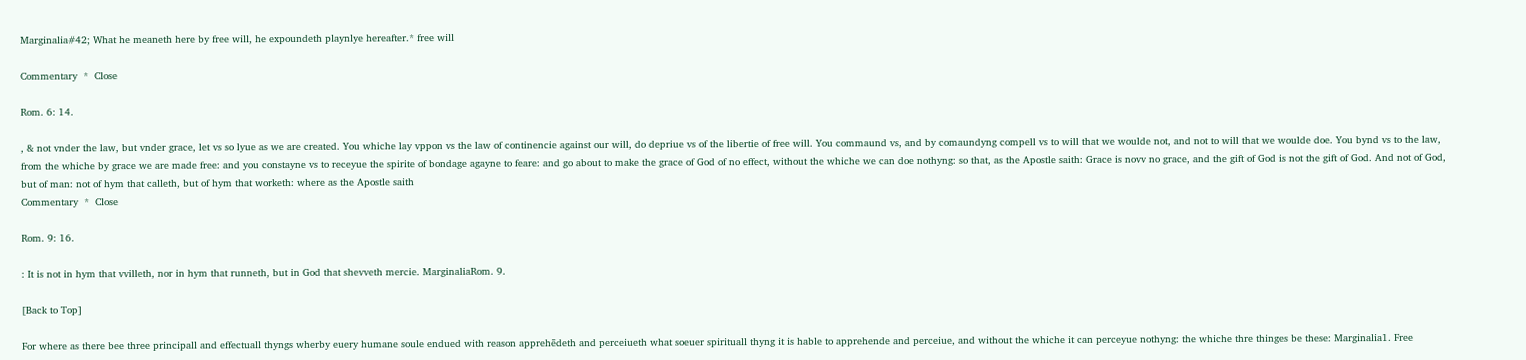Marginalia#42; What he meaneth here by free will, he expoundeth playnlye hereafter.* free will

Commentary  *  Close

Rom. 6: 14.

, & not vnder the law, but vnder grace, let vs so lyue as we are created. You whiche lay vppon vs the law of continencie against our will, do depriue vs of the libertie of free will. You commaund vs, and by comaundyng compell vs to will that we woulde not, and not to will that we woulde doe. You bynd vs to the law, from the whiche by grace we are made free: and you constayne vs to receyue the spirite of bondage agayne to feare: and go about to make the grace of God of no effect, without the whiche we can doe nothyng: so that, as the Apostle saith: Grace is novv no grace, and the gift of God is not the gift of God. And not of God, but of man: not of hym that calleth, but of hym that worketh: where as the Apostle saith
Commentary  *  Close

Rom. 9: 16.

: It is not in hym that vvilleth, nor in hym that runneth, but in God that shevveth mercie. MarginaliaRom. 9.

[Back to Top]

For where as there bee three principall and effectuall thyngs wherby euery humane soule endued with reason apprehēdeth and perceiueth what soeuer spirituall thyng it is hable to apprehende and perceiue, and without the whiche it can perceyue nothyng: the whiche thre thinges be these: Marginalia1. Free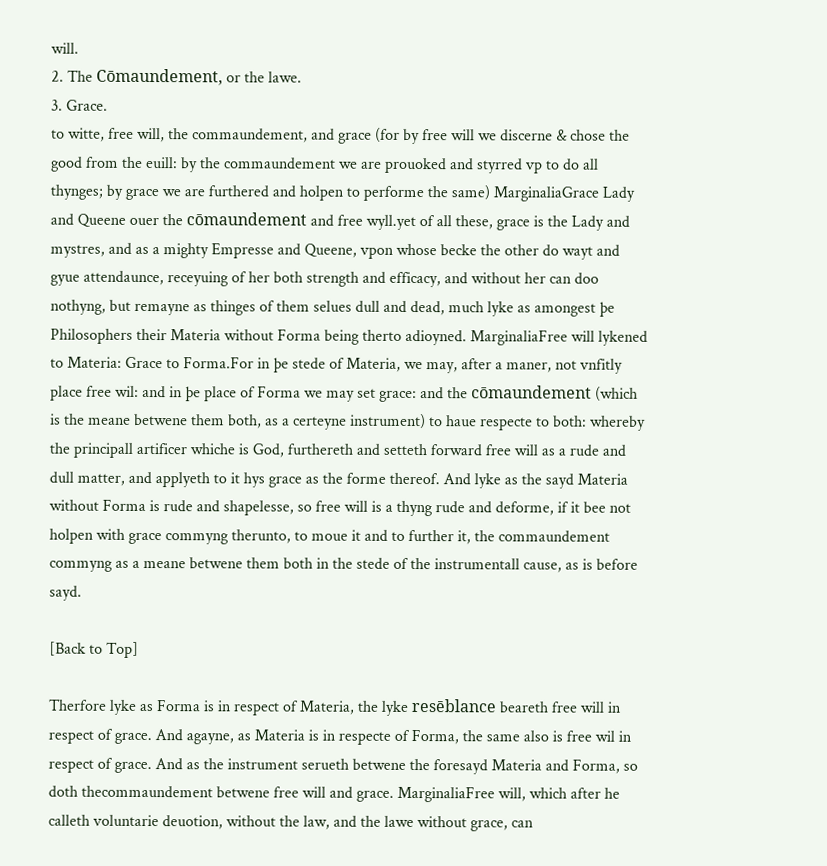will.
2. The Cōmaundement, or the lawe.
3. Grace.
to witte, free will, the commaundement, and grace (for by free will we discerne & chose the good from the euill: by the commaundement we are prouoked and styrred vp to do all thynges; by grace we are furthered and holpen to performe the same) MarginaliaGrace Lady and Queene ouer the cōmaundement and free wyll.yet of all these, grace is the Lady and mystres, and as a mighty Empresse and Queene, vpon whose becke the other do wayt and gyue attendaunce, receyuing of her both strength and efficacy, and without her can doo nothyng, but remayne as thinges of them selues dull and dead, much lyke as amongest þe Philosophers their Materia without Forma being therto adioyned. MarginaliaFree will lykened to Materia: Grace to Forma.For in þe stede of Materia, we may, after a maner, not vnfitly place free wil: and in þe place of Forma we may set grace: and the cōmaundement (which is the meane betwene them both, as a certeyne instrument) to haue respecte to both: whereby the principall artificer whiche is God, furthereth and setteth forward free will as a rude and dull matter, and applyeth to it hys grace as the forme thereof. And lyke as the sayd Materia without Forma is rude and shapelesse, so free will is a thyng rude and deforme, if it bee not holpen with grace commyng therunto, to moue it and to further it, the commaundement commyng as a meane betwene them both in the stede of the instrumentall cause, as is before sayd.

[Back to Top]

Therfore lyke as Forma is in respect of Materia, the lyke resēblance beareth free will in respect of grace. And agayne, as Materia is in respecte of Forma, the same also is free wil in respect of grace. And as the instrument serueth betwene the foresayd Materia and Forma, so doth thecommaundement betwene free will and grace. MarginaliaFree will, which after he calleth voluntarie deuotion, without the law, and the lawe without grace, can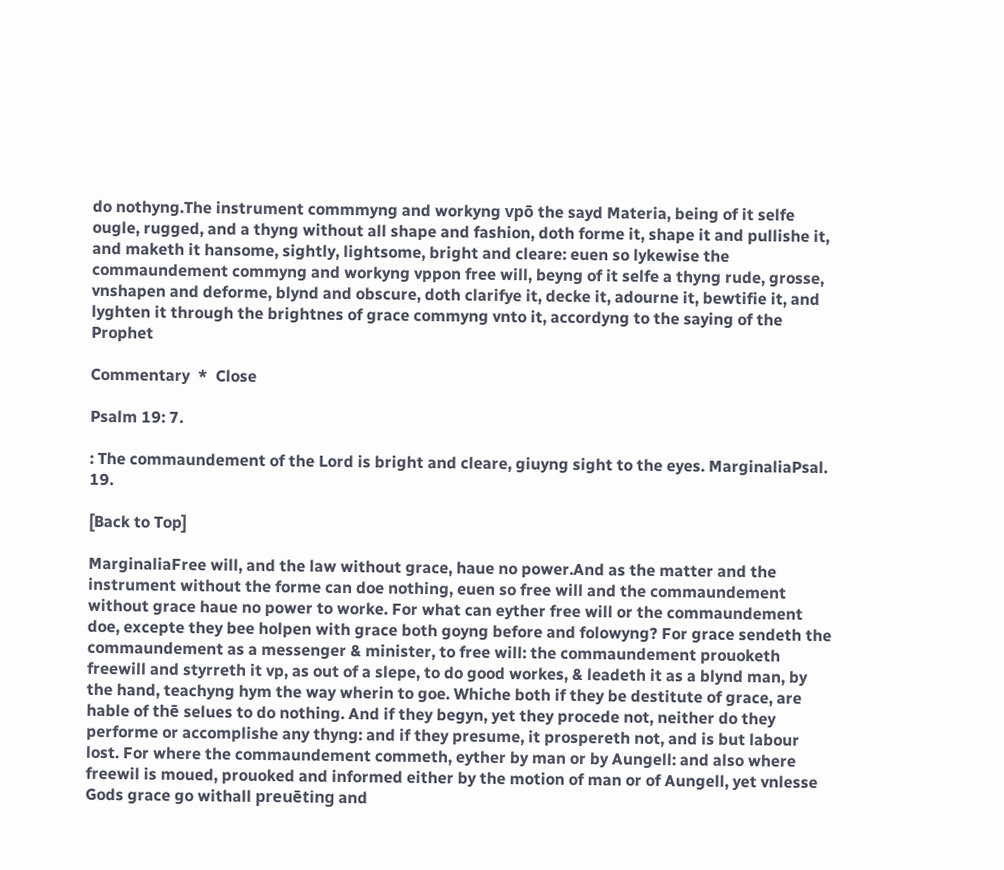do nothyng.The instrument commmyng and workyng vpō the sayd Materia, being of it selfe ougle, rugged, and a thyng without all shape and fashion, doth forme it, shape it and pullishe it, and maketh it hansome, sightly, lightsome, bright and cleare: euen so lykewise the commaundement commyng and workyng vppon free will, beyng of it selfe a thyng rude, grosse, vnshapen and deforme, blynd and obscure, doth clarifye it, decke it, adourne it, bewtifie it, and lyghten it through the brightnes of grace commyng vnto it, accordyng to the saying of the Prophet

Commentary  *  Close

Psalm 19: 7.

: The commaundement of the Lord is bright and cleare, giuyng sight to the eyes. MarginaliaPsal. 19.

[Back to Top]

MarginaliaFree will, and the law without grace, haue no power.And as the matter and the instrument without the forme can doe nothing, euen so free will and the commaundement without grace haue no power to worke. For what can eyther free will or the commaundement doe, excepte they bee holpen with grace both goyng before and folowyng? For grace sendeth the commaundement as a messenger & minister, to free will: the commaundement prouoketh freewill and styrreth it vp, as out of a slepe, to do good workes, & leadeth it as a blynd man, by the hand, teachyng hym the way wherin to goe. Whiche both if they be destitute of grace, are hable of thē selues to do nothing. And if they begyn, yet they procede not, neither do they performe or accomplishe any thyng: and if they presume, it prospereth not, and is but labour lost. For where the commaundement commeth, eyther by man or by Aungell: and also where freewil is moued, prouoked and informed either by the motion of man or of Aungell, yet vnlesse Gods grace go withall preuēting and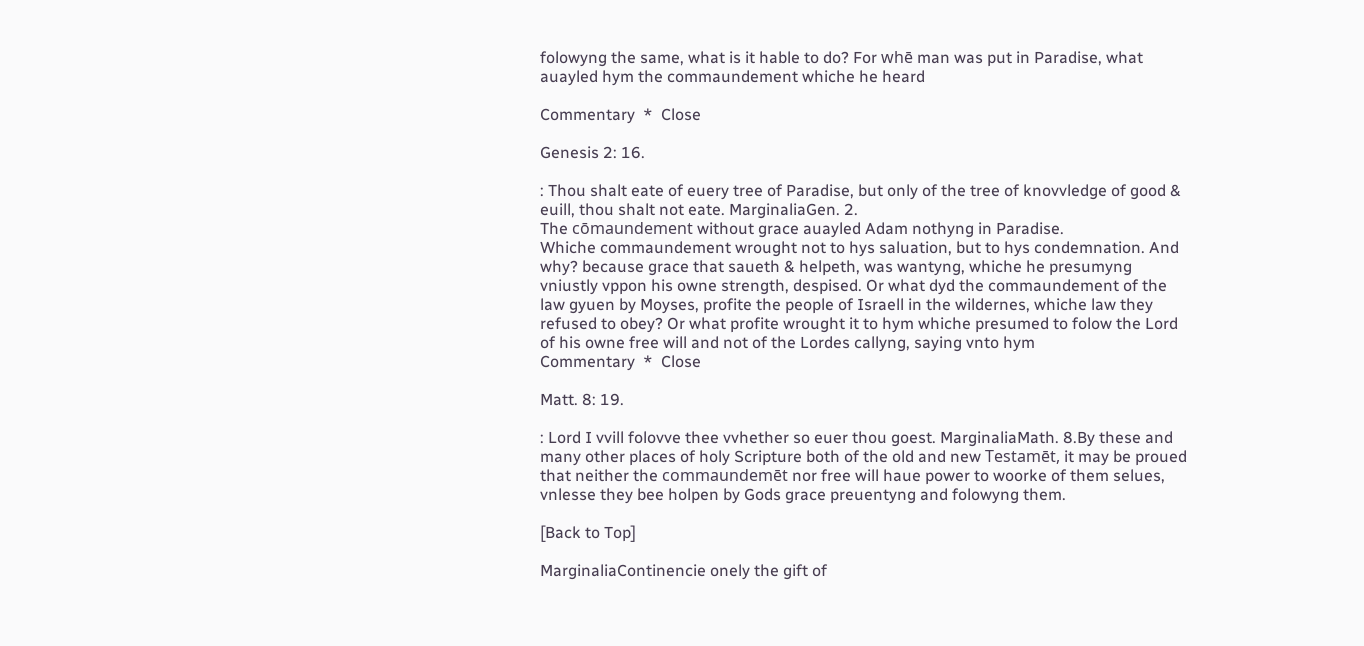folowyng the same, what is it hable to do? For whē man was put in Paradise, what auayled hym the commaundement whiche he heard

Commentary  *  Close

Genesis 2: 16.

: Thou shalt eate of euery tree of Paradise, but only of the tree of knovvledge of good & euill, thou shalt not eate. MarginaliaGen. 2.
The cōmaundement without grace auayled Adam nothyng in Paradise.
Whiche commaundement wrought not to hys saluation, but to hys condemnation. And why? because grace that saueth & helpeth, was wantyng, whiche he presumyng vniustly vppon his owne strength, despised. Or what dyd the commaundement of the law gyuen by Moyses, profite the people of Israell in the wildernes, whiche law they refused to obey? Or what profite wrought it to hym whiche presumed to folow the Lord of his owne free will and not of the Lordes callyng, saying vnto hym
Commentary  *  Close

Matt. 8: 19.

: Lord I vvill folovve thee vvhether so euer thou goest. MarginaliaMath. 8.By these and many other places of holy Scripture both of the old and new Testamēt, it may be proued that neither the commaundemēt nor free will haue power to woorke of them selues, vnlesse they bee holpen by Gods grace preuentyng and folowyng them.

[Back to Top]

MarginaliaContinencie onely the gift of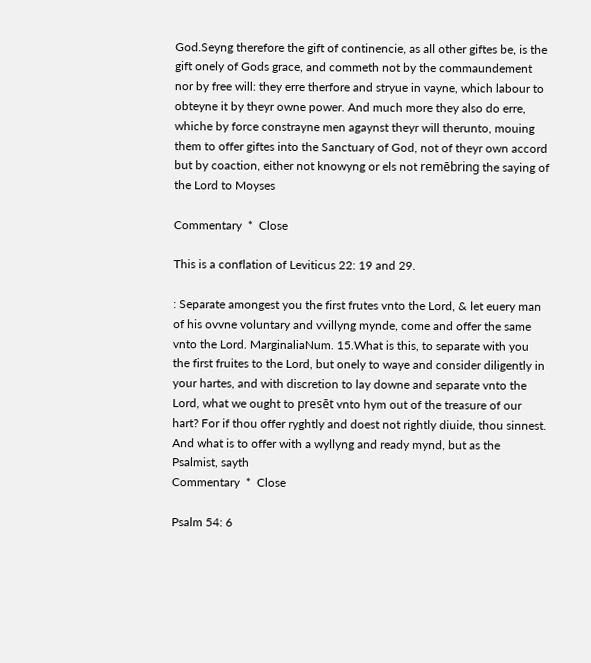God.Seyng therefore the gift of continencie, as all other giftes be, is the gift onely of Gods grace, and commeth not by the commaundement nor by free will: they erre therfore and stryue in vayne, which labour to obteyne it by theyr owne power. And much more they also do erre, whiche by force constrayne men agaynst theyr will therunto, mouing them to offer giftes into the Sanctuary of God, not of theyr own accord but by coaction, either not knowyng or els not remēbring the saying of the Lord to Moyses

Commentary  *  Close

This is a conflation of Leviticus 22: 19 and 29.

: Separate amongest you the first frutes vnto the Lord, & let euery man of his ovvne voluntary and vvillyng mynde, come and offer the same vnto the Lord. MarginaliaNum. 15.What is this, to separate with you the first fruites to the Lord, but onely to waye and consider diligently in your hartes, and with discretion to lay downe and separate vnto the Lord, what we ought to presēt vnto hym out of the treasure of our hart? For if thou offer ryghtly and doest not rightly diuide, thou sinnest. And what is to offer with a wyllyng and ready mynd, but as the Psalmist, sayth
Commentary  *  Close

Psalm 54: 6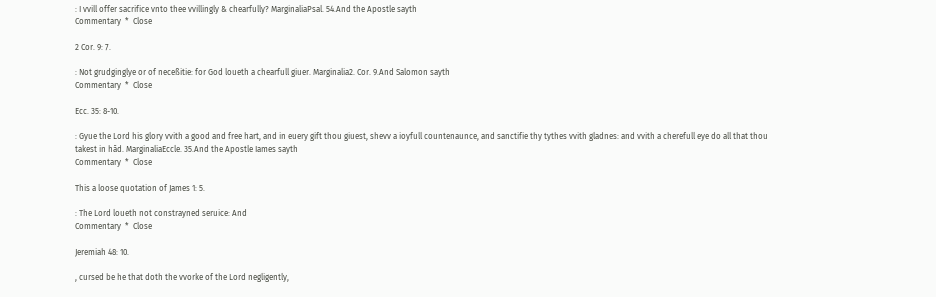: I vvill offer sacrifice vnto thee vvillingly & chearfully? MarginaliaPsal. 54.And the Apostle sayth
Commentary  *  Close

2 Cor. 9: 7.

: Not grudginglye or of neceßitie: for God loueth a chearfull giuer. Marginalia2. Cor. 9.And Salomon sayth
Commentary  *  Close

Ecc. 35: 8-10.

: Gyue the Lord his glory vvith a good and free hart, and in euery gift thou giuest, shevv a ioyfull countenaunce, and sanctifie thy tythes vvith gladnes: and vvith a cherefull eye do all that thou takest in hād. MarginaliaEccle. 35.And the Apostle Iames sayth
Commentary  *  Close

This a loose quotation of James 1: 5.

: The Lord loueth not constrayned seruice: And
Commentary  *  Close

Jeremiah 48: 10.

, cursed be he that doth the vvorke of the Lord negligently,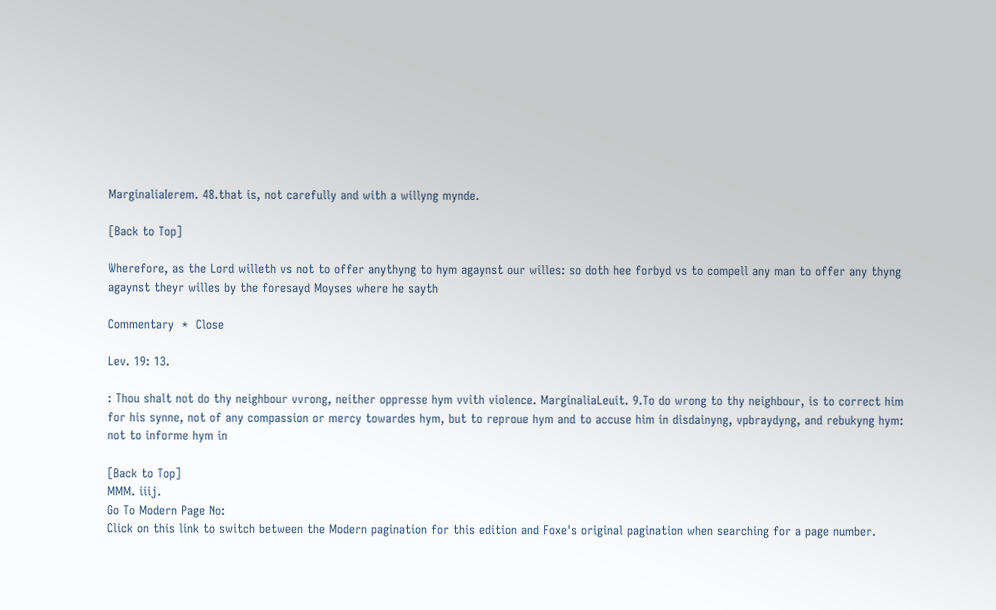MarginaliaIerem. 48.that is, not carefully and with a willyng mynde.

[Back to Top]

Wherefore, as the Lord willeth vs not to offer anythyng to hym agaynst our willes: so doth hee forbyd vs to compell any man to offer any thyng agaynst theyr willes by the foresayd Moyses where he sayth

Commentary  *  Close

Lev. 19: 13.

: Thou shalt not do thy neighbour vvrong, neither oppresse hym vvith violence. MarginaliaLeuit. 9.To do wrong to thy neighbour, is to correct him for his synne, not of any compassion or mercy towardes hym, but to reproue hym and to accuse him in disdainyng, vpbraydyng, and rebukyng hym: not to informe hym in

[Back to Top]
MMM. iiij.
Go To Modern Page No:
Click on this link to switch between the Modern pagination for this edition and Foxe's original pagination when searching for a page number.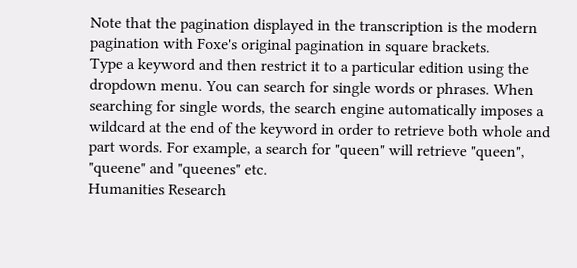Note that the pagination displayed in the transcription is the modern pagination with Foxe's original pagination in square brackets.
Type a keyword and then restrict it to a particular edition using the dropdown menu. You can search for single words or phrases. When searching for single words, the search engine automatically imposes a wildcard at the end of the keyword in order to retrieve both whole and part words. For example, a search for "queen" will retrieve "queen", "queene" and "queenes" etc.
Humanities Research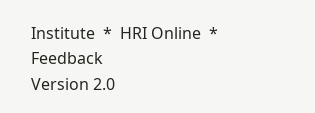Institute  *  HRI Online  *  Feedback
Version 2.0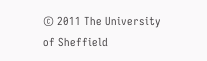© 2011 The University of Sheffield